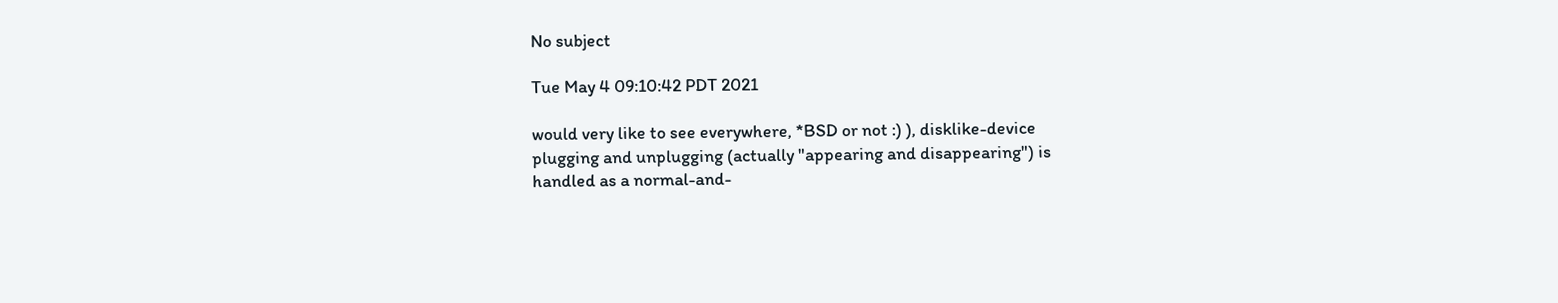No subject

Tue May 4 09:10:42 PDT 2021

would very like to see everywhere, *BSD or not :) ), disklike-device
plugging and unplugging (actually "appearing and disappearing") is
handled as a normal-and-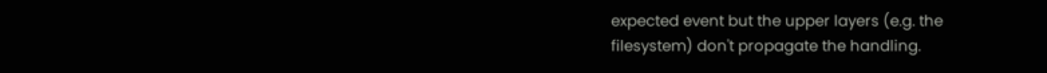expected event but the upper layers (e.g. the
filesystem) don't propagate the handling.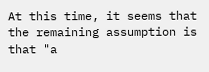At this time, it seems that the remaining assumption is that "a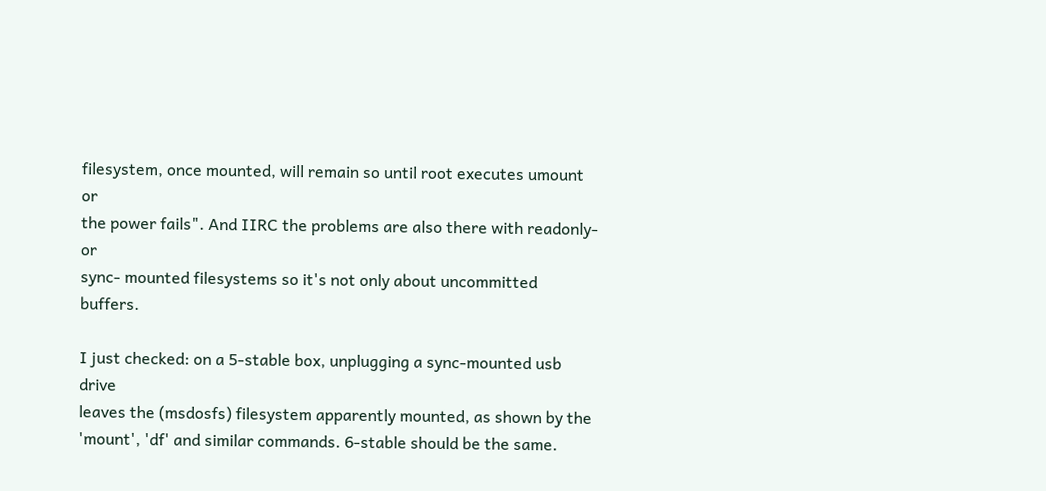filesystem, once mounted, will remain so until root executes umount or
the power fails". And IIRC the problems are also there with readonly- or
sync- mounted filesystems so it's not only about uncommitted buffers.

I just checked: on a 5-stable box, unplugging a sync-mounted usb drive
leaves the (msdosfs) filesystem apparently mounted, as shown by the
'mount', 'df' and similar commands. 6-stable should be the same.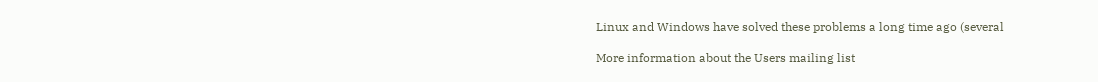Linux and Windows have solved these problems a long time ago (several

More information about the Users mailing list